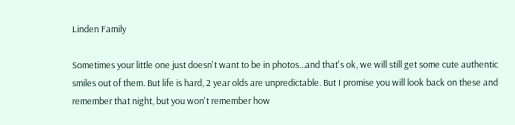Linden Family

Sometimes your little one just doesn't want to be in photos...and that's ok, we will still get some cute authentic smiles out of them. But life is hard, 2 year olds are unpredictable. But I promise you will look back on these and remember that night, but you won't remember how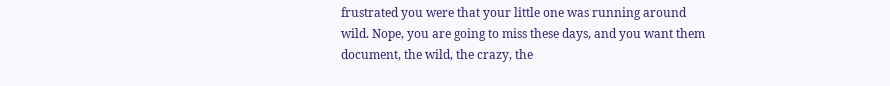frustrated you were that your little one was running around wild. Nope, you are going to miss these days, and you want them document, the wild, the crazy, the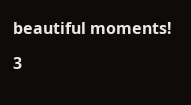beautiful moments!

3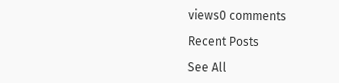views0 comments

Recent Posts

See All